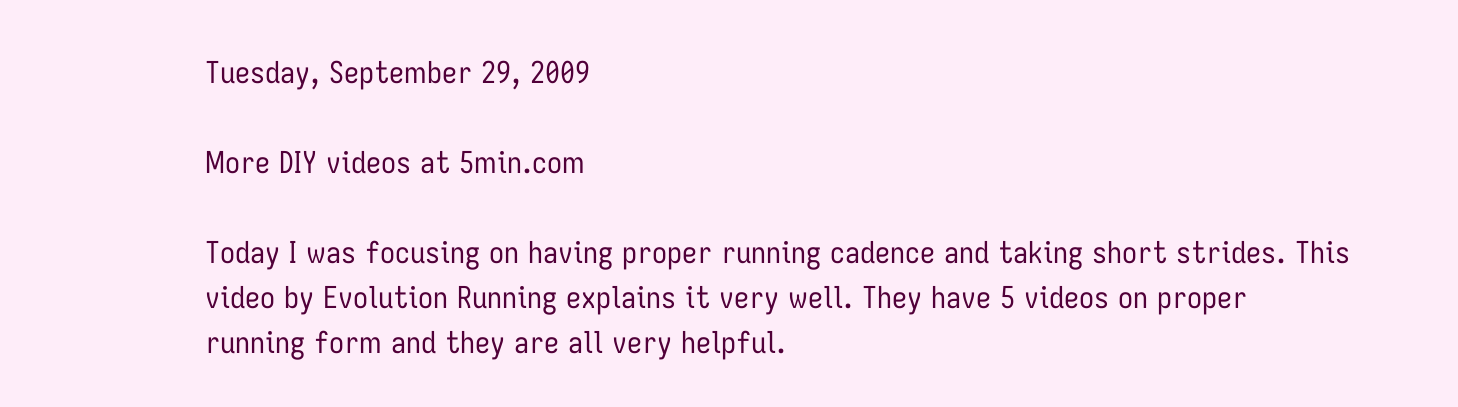Tuesday, September 29, 2009

More DIY videos at 5min.com

Today I was focusing on having proper running cadence and taking short strides. This video by Evolution Running explains it very well. They have 5 videos on proper running form and they are all very helpful.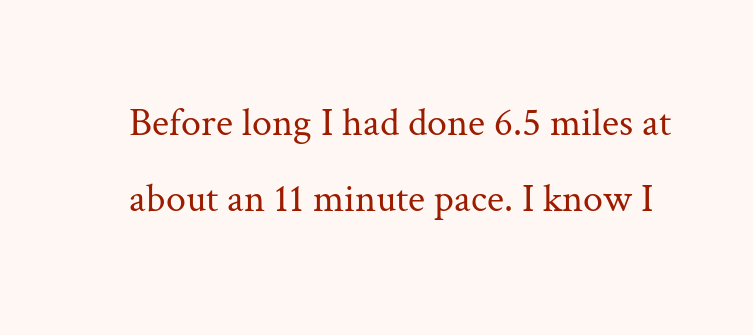Before long I had done 6.5 miles at about an 11 minute pace. I know I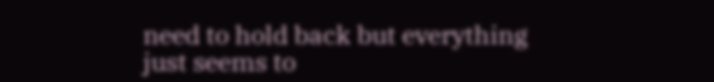need to hold back but everything just seems to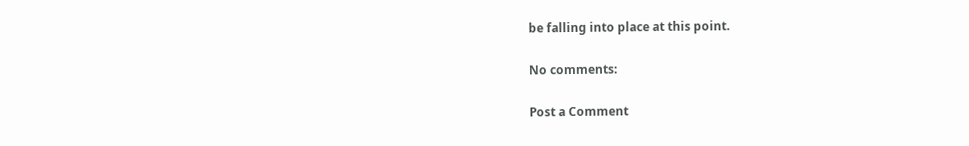be falling into place at this point.

No comments:

Post a Comment